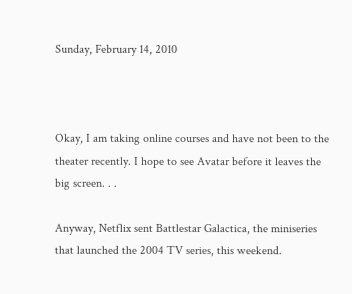Sunday, February 14, 2010



Okay, I am taking online courses and have not been to the theater recently. I hope to see Avatar before it leaves the big screen. . .

Anyway, Netflix sent Battlestar Galactica, the miniseries that launched the 2004 TV series, this weekend.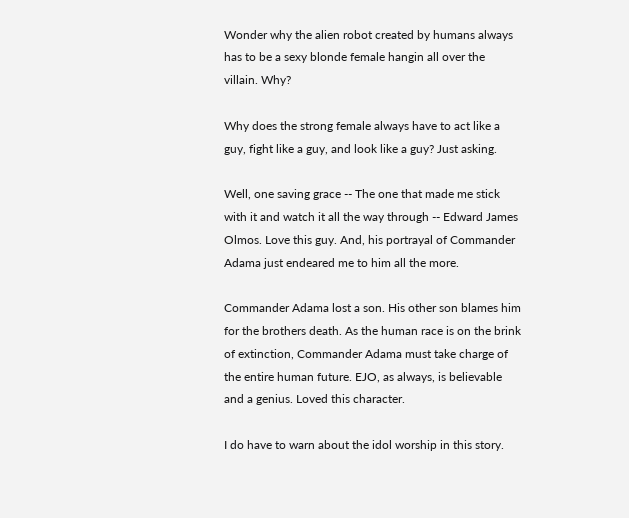Wonder why the alien robot created by humans always has to be a sexy blonde female hangin all over the villain. Why?

Why does the strong female always have to act like a guy, fight like a guy, and look like a guy? Just asking.

Well, one saving grace -- The one that made me stick with it and watch it all the way through -- Edward James Olmos. Love this guy. And, his portrayal of Commander Adama just endeared me to him all the more.

Commander Adama lost a son. His other son blames him for the brothers death. As the human race is on the brink of extinction, Commander Adama must take charge of the entire human future. EJO, as always, is believable and a genius. Loved this character.

I do have to warn about the idol worship in this story.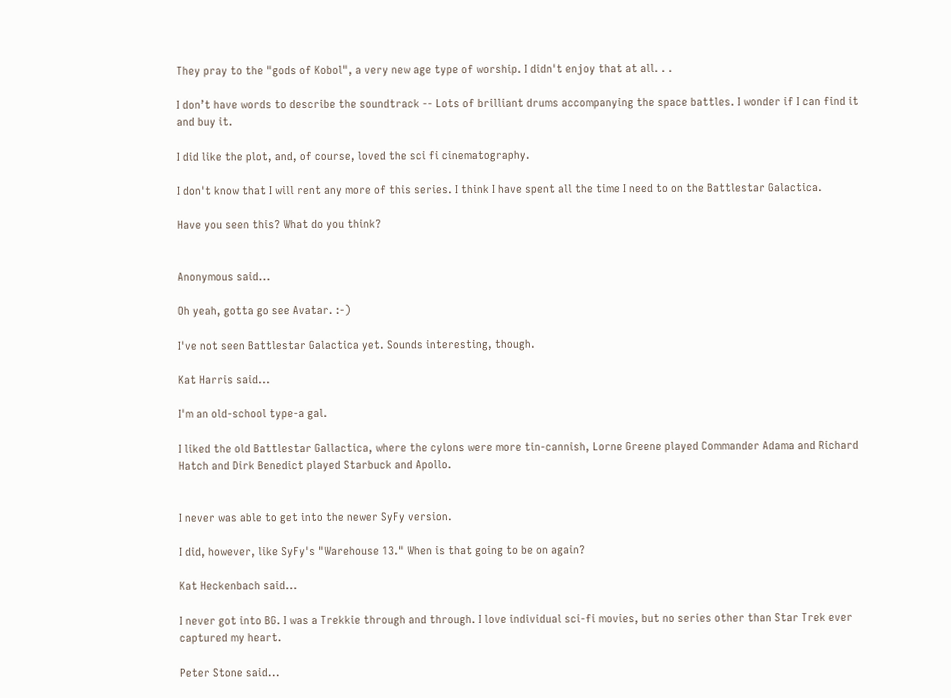They pray to the "gods of Kobol", a very new age type of worship. I didn't enjoy that at all. . .

I don’t have words to describe the soundtrack -- Lots of brilliant drums accompanying the space battles. I wonder if I can find it and buy it.

I did like the plot, and, of course, loved the sci fi cinematography.

I don't know that I will rent any more of this series. I think I have spent all the time I need to on the Battlestar Galactica.

Have you seen this? What do you think?


Anonymous said...

Oh yeah, gotta go see Avatar. :-)

I've not seen Battlestar Galactica yet. Sounds interesting, though.

Kat Harris said...

I'm an old-school type-a gal.

I liked the old Battlestar Gallactica, where the cylons were more tin-cannish, Lorne Greene played Commander Adama and Richard Hatch and Dirk Benedict played Starbuck and Apollo.


I never was able to get into the newer SyFy version.

I did, however, like SyFy's "Warehouse 13." When is that going to be on again?

Kat Heckenbach said...

I never got into BG. I was a Trekkie through and through. I love individual sci-fi movies, but no series other than Star Trek ever captured my heart.

Peter Stone said...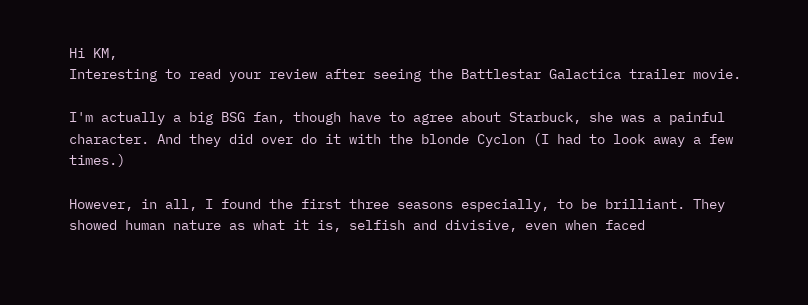Hi KM,
Interesting to read your review after seeing the Battlestar Galactica trailer movie.

I'm actually a big BSG fan, though have to agree about Starbuck, she was a painful character. And they did over do it with the blonde Cyclon (I had to look away a few times.)

However, in all, I found the first three seasons especially, to be brilliant. They showed human nature as what it is, selfish and divisive, even when faced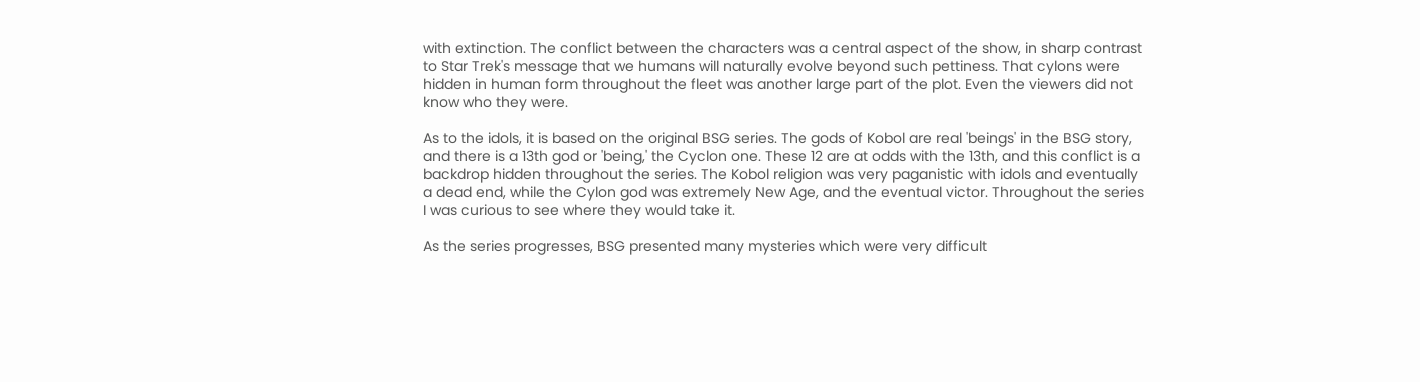with extinction. The conflict between the characters was a central aspect of the show, in sharp contrast to Star Trek's message that we humans will naturally evolve beyond such pettiness. That cylons were hidden in human form throughout the fleet was another large part of the plot. Even the viewers did not know who they were.

As to the idols, it is based on the original BSG series. The gods of Kobol are real 'beings' in the BSG story, and there is a 13th god or 'being,' the Cyclon one. These 12 are at odds with the 13th, and this conflict is a backdrop hidden throughout the series. The Kobol religion was very paganistic with idols and eventually a dead end, while the Cylon god was extremely New Age, and the eventual victor. Throughout the series I was curious to see where they would take it.

As the series progresses, BSG presented many mysteries which were very difficult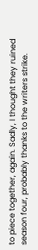to piece together, again. Sadly, I thought they ruined season four, probably thanks to the writers strike.